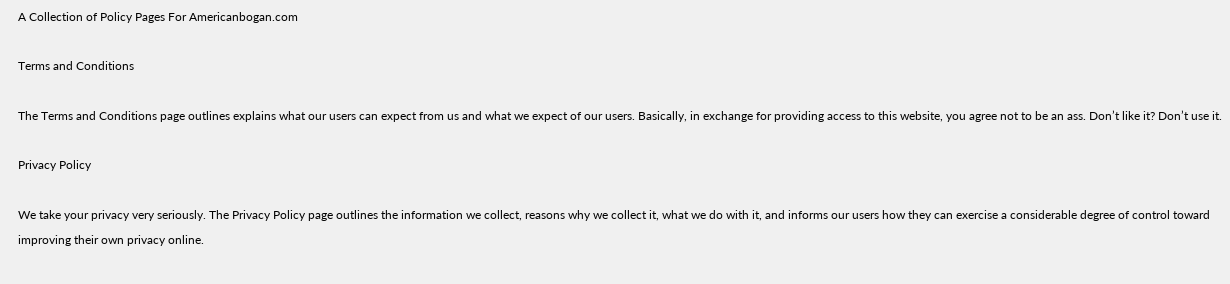A Collection of Policy Pages For Americanbogan.com

Terms and Conditions

The Terms and Conditions page outlines explains what our users can expect from us and what we expect of our users. Basically, in exchange for providing access to this website, you agree not to be an ass. Don’t like it? Don’t use it.

Privacy Policy

We take your privacy very seriously. The Privacy Policy page outlines the information we collect, reasons why we collect it, what we do with it, and informs our users how they can exercise a considerable degree of control toward improving their own privacy online.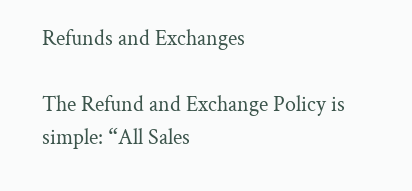Refunds and Exchanges

The Refund and Exchange Policy is simple: “All Sales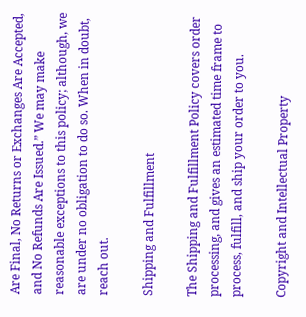Are Final, No Returns or Exchanges Are Accepted, and No Refunds Are Issued.” We may make reasonable exceptions to this policy; although, we are under no obligation to do so. When in doubt, reach out.

Shipping and Fulfillment

The Shipping and Fulfillment Policy covers order processing, and gives an estimated time frame to process, fulfill, and ship your order to you.

Copyright and Intellectual Property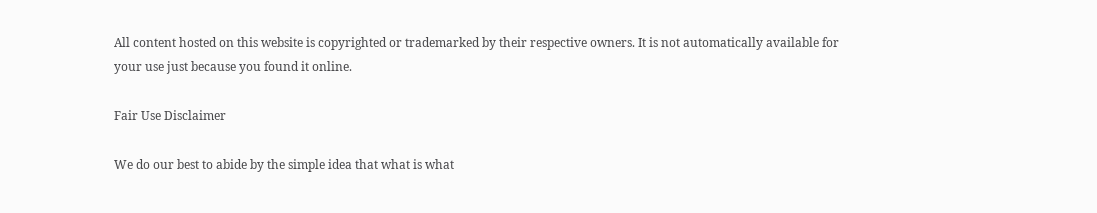All content hosted on this website is copyrighted or trademarked by their respective owners. It is not automatically available for your use just because you found it online.

Fair Use Disclaimer

We do our best to abide by the simple idea that what is what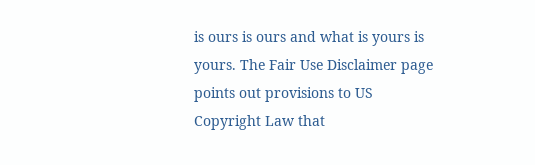is ours is ours and what is yours is yours. The Fair Use Disclaimer page points out provisions to US Copyright Law that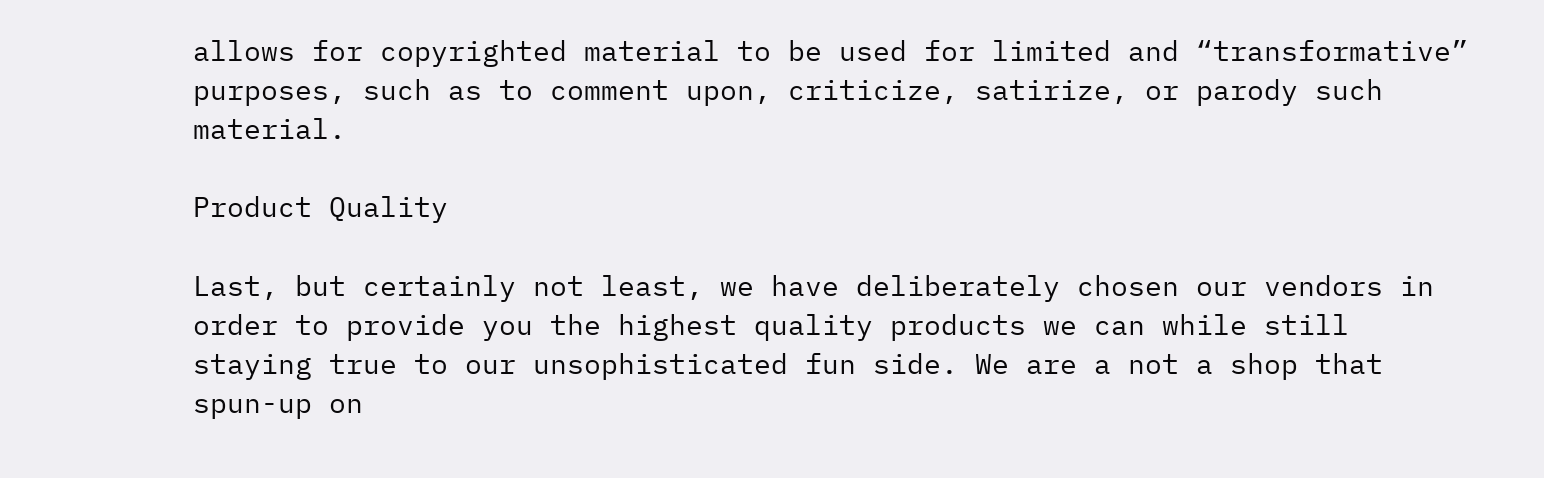allows for copyrighted material to be used for limited and “transformative” purposes, such as to comment upon, criticize, satirize, or parody such material.

Product Quality

Last, but certainly not least, we have deliberately chosen our vendors in order to provide you the highest quality products we can while still staying true to our unsophisticated fun side. We are a not a shop that spun-up on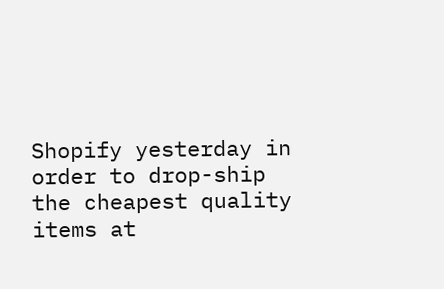Shopify yesterday in order to drop-ship the cheapest quality items at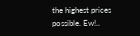the highest prices possible. Ew!..